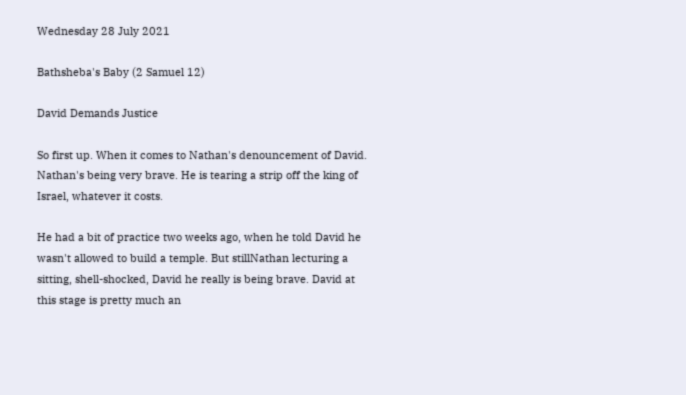Wednesday 28 July 2021

Bathsheba's Baby (2 Samuel 12)

David Demands Justice

So first up. When it comes to Nathan's denouncement of David. Nathan's being very brave. He is tearing a strip off the king of Israel, whatever it costs.

He had a bit of practice two weeks ago, when he told David he wasn't allowed to build a temple. But stillNathan lecturing a sitting, shell-shocked, David he really is being brave. David at this stage is pretty much an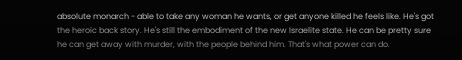absolute monarch - able to take any woman he wants, or get anyone killed he feels like. He's got the heroic back story. He's still the embodiment of the new Israelite state. He can be pretty sure he can get away with murder, with the people behind him. That's what power can do.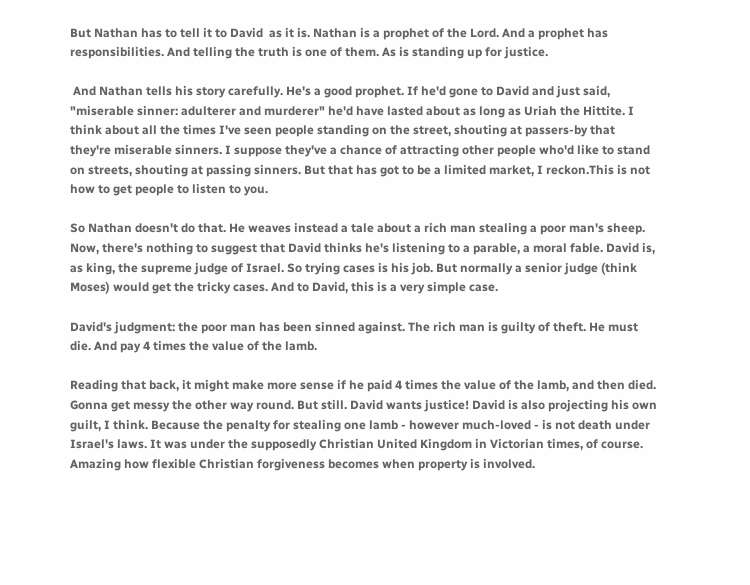But Nathan has to tell it to David  as it is. Nathan is a prophet of the Lord. And a prophet has responsibilities. And telling the truth is one of them. As is standing up for justice.

 And Nathan tells his story carefully. He's a good prophet. If he'd gone to David and just said, "miserable sinner: adulterer and murderer" he'd have lasted about as long as Uriah the Hittite. I think about all the times I've seen people standing on the street, shouting at passers-by that they're miserable sinners. I suppose they've a chance of attracting other people who'd like to stand on streets, shouting at passing sinners. But that has got to be a limited market, I reckon.This is not how to get people to listen to you.

So Nathan doesn't do that. He weaves instead a tale about a rich man stealing a poor man's sheep. Now, there's nothing to suggest that David thinks he's listening to a parable, a moral fable. David is, as king, the supreme judge of Israel. So trying cases is his job. But normally a senior judge (think Moses) would get the tricky cases. And to David, this is a very simple case.

David's judgment: the poor man has been sinned against. The rich man is guilty of theft. He must die. And pay 4 times the value of the lamb.

Reading that back, it might make more sense if he paid 4 times the value of the lamb, and then died. Gonna get messy the other way round. But still. David wants justice! David is also projecting his own guilt, I think. Because the penalty for stealing one lamb - however much-loved - is not death under  Israel's laws. It was under the supposedly Christian United Kingdom in Victorian times, of course. Amazing how flexible Christian forgiveness becomes when property is involved.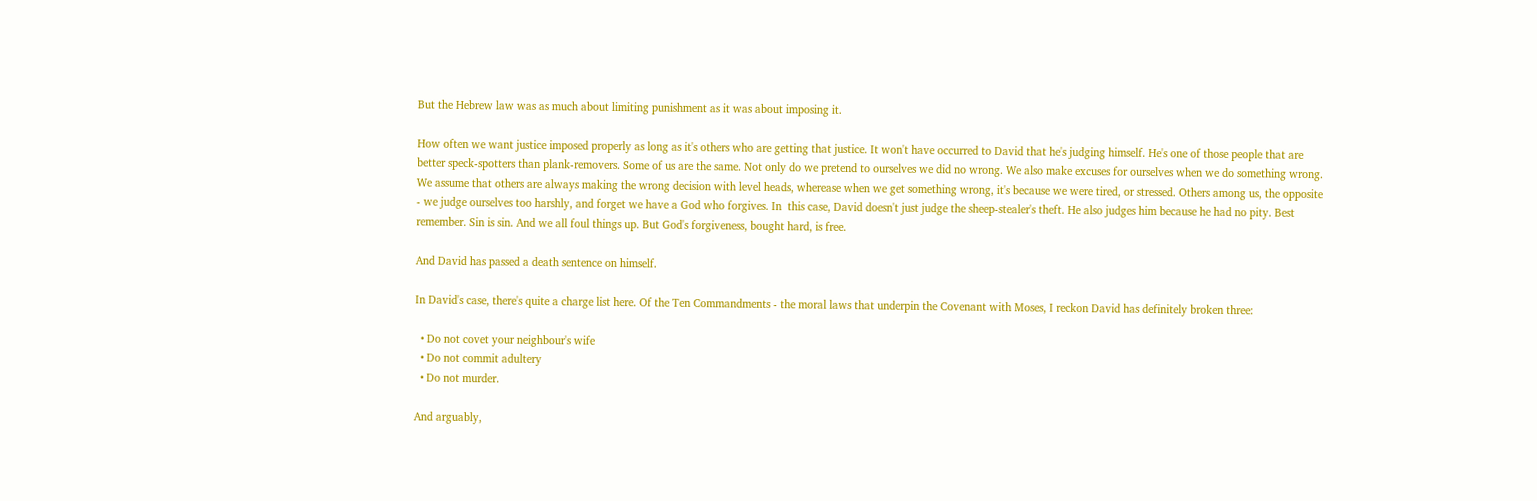But the Hebrew law was as much about limiting punishment as it was about imposing it.

How often we want justice imposed properly as long as it's others who are getting that justice. It won't have occurred to David that he's judging himself. He's one of those people that are better speck-spotters than plank-removers. Some of us are the same. Not only do we pretend to ourselves we did no wrong. We also make excuses for ourselves when we do something wrong. We assume that others are always making the wrong decision with level heads, wherease when we get something wrong, it's because we were tired, or stressed. Others among us, the opposite - we judge ourselves too harshly, and forget we have a God who forgives. In  this case, David doesn't just judge the sheep-stealer's theft. He also judges him because he had no pity. Best remember. Sin is sin. And we all foul things up. But God's forgiveness, bought hard, is free.

And David has passed a death sentence on himself.

In David's case, there's quite a charge list here. Of the Ten Commandments - the moral laws that underpin the Covenant with Moses, I reckon David has definitely broken three:

  • Do not covet your neighbour's wife
  • Do not commit adultery
  • Do not murder.

And arguably,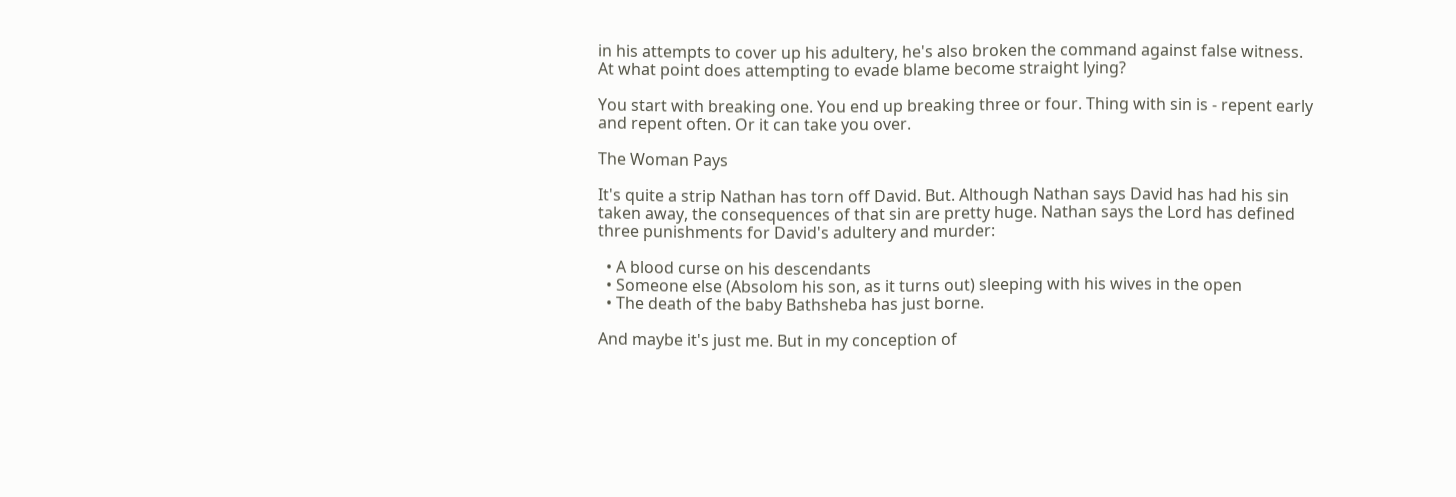in his attempts to cover up his adultery, he's also broken the command against false witness. At what point does attempting to evade blame become straight lying?

You start with breaking one. You end up breaking three or four. Thing with sin is - repent early and repent often. Or it can take you over.

The Woman Pays

It's quite a strip Nathan has torn off David. But. Although Nathan says David has had his sin taken away, the consequences of that sin are pretty huge. Nathan says the Lord has defined three punishments for David's adultery and murder:

  • A blood curse on his descendants
  • Someone else (Absolom his son, as it turns out) sleeping with his wives in the open
  • The death of the baby Bathsheba has just borne.

And maybe it's just me. But in my conception of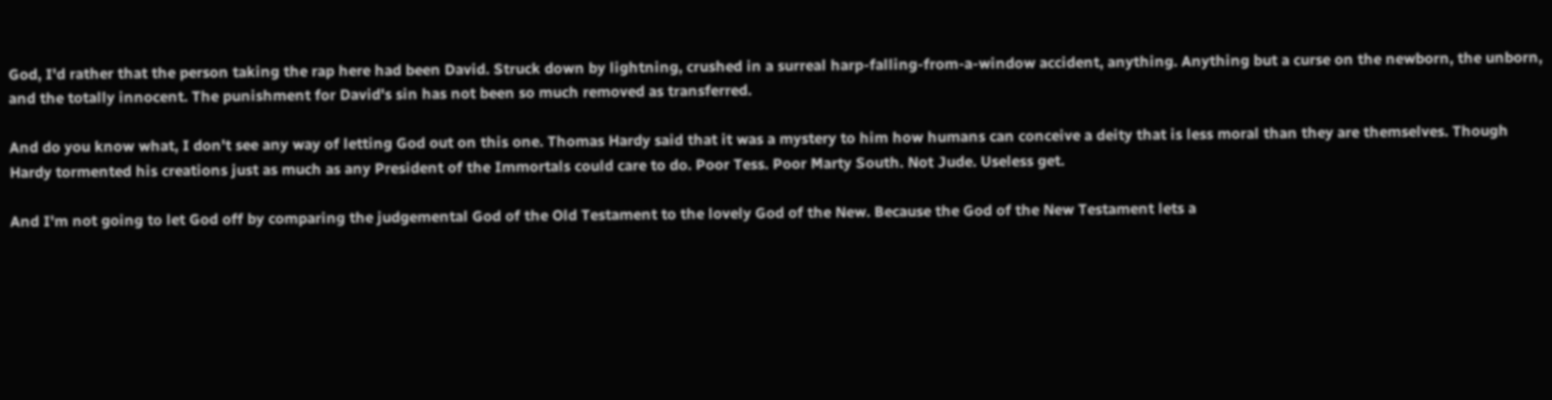God, I'd rather that the person taking the rap here had been David. Struck down by lightning, crushed in a surreal harp-falling-from-a-window accident, anything. Anything but a curse on the newborn, the unborn, and the totally innocent. The punishment for David's sin has not been so much removed as transferred.

And do you know what, I don't see any way of letting God out on this one. Thomas Hardy said that it was a mystery to him how humans can conceive a deity that is less moral than they are themselves. Though Hardy tormented his creations just as much as any President of the Immortals could care to do. Poor Tess. Poor Marty South. Not Jude. Useless get.

And I'm not going to let God off by comparing the judgemental God of the Old Testament to the lovely God of the New. Because the God of the New Testament lets a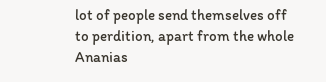lot of people send themselves off to perdition, apart from the whole Ananias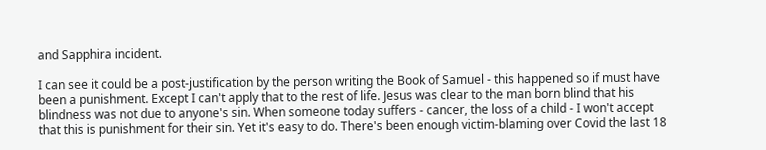and Sapphira incident.

I can see it could be a post-justification by the person writing the Book of Samuel - this happened so if must have been a punishment. Except I can't apply that to the rest of life. Jesus was clear to the man born blind that his blindness was not due to anyone's sin. When someone today suffers - cancer, the loss of a child - I won't accept that this is punishment for their sin. Yet it's easy to do. There's been enough victim-blaming over Covid the last 18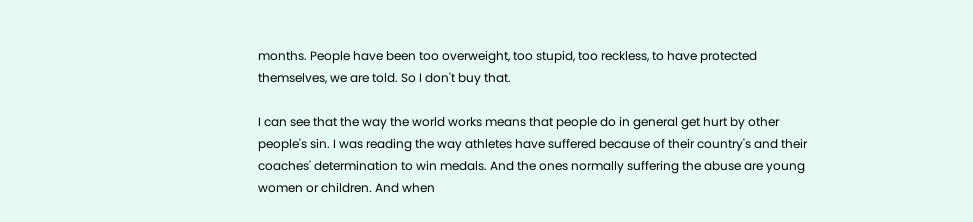months. People have been too overweight, too stupid, too reckless, to have protected themselves, we are told. So I don't buy that.

I can see that the way the world works means that people do in general get hurt by other people's sin. I was reading the way athletes have suffered because of their country's and their coaches' determination to win medals. And the ones normally suffering the abuse are young women or children. And when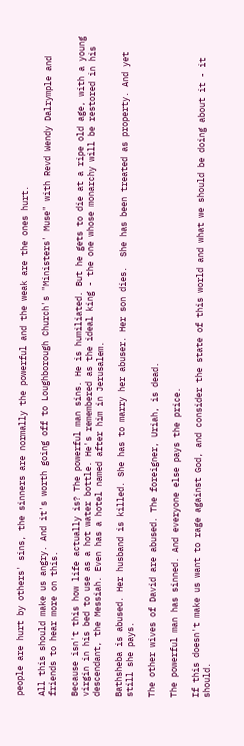people are hurt by others' sins, the sinners are normally the powerful and the weak are the ones hurt.

All this should make us angry. And it's worth going off to Loughborough Church's "Ministers' Muse" with Revd Wendy Dalrymple and friends to hear more on this.

Because isn't this how life actually is? The powerful man sins. He is humiliated. But he gets to die at a ripe old age, with a young virgin in his bed to use as a hot water bottle. He's remembered as the ideal king - the one whose monarchy will be restored in his descendant, the Messiah. Even has a hotel named after him in Jerusalem.

Bathsheba is abused. Her husband is killed. She has to marry her abuser. Her son dies.  She has been treated as property. And yet still she pays.

The other wives of David are abused. The foreigner, Uriah, is dead.

The powerful man has sinned. And everyone else pays the price.

If this doesn't make us want to rage against God, and consider the state of this world and what we should be doing about it - it should.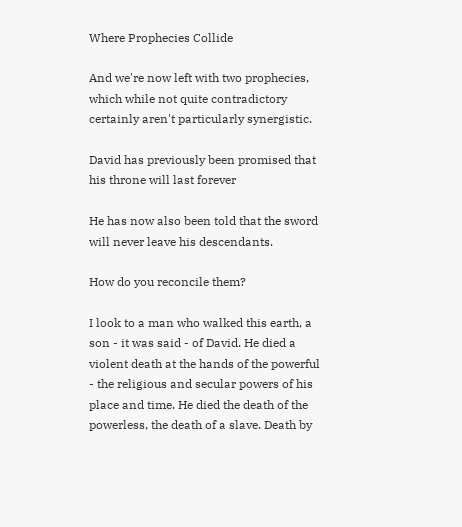Where Prophecies Collide

And we're now left with two prophecies, which while not quite contradictory certainly aren't particularly synergistic.

David has previously been promised that his throne will last forever

He has now also been told that the sword will never leave his descendants.

How do you reconcile them?

I look to a man who walked this earth, a son - it was said - of David. He died a violent death at the hands of the powerful - the religious and secular powers of his place and time. He died the death of the powerless, the death of a slave. Death by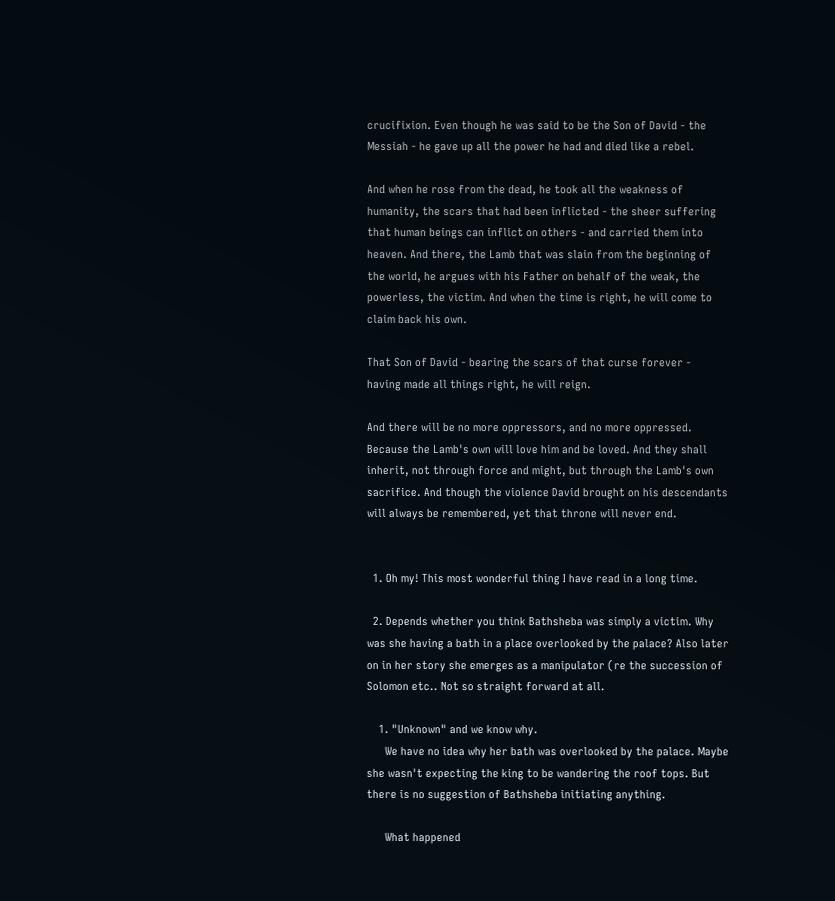crucifixion. Even though he was said to be the Son of David - the Messiah - he gave up all the power he had and died like a rebel.

And when he rose from the dead, he took all the weakness of humanity, the scars that had been inflicted - the sheer suffering that human beings can inflict on others - and carried them into heaven. And there, the Lamb that was slain from the beginning of the world, he argues with his Father on behalf of the weak, the powerless, the victim. And when the time is right, he will come to claim back his own.

That Son of David - bearing the scars of that curse forever -  having made all things right, he will reign.

And there will be no more oppressors, and no more oppressed. Because the Lamb's own will love him and be loved. And they shall inherit, not through force and might, but through the Lamb's own sacrifice. And though the violence David brought on his descendants will always be remembered, yet that throne will never end.


  1. Oh my! This most wonderful thing I have read in a long time.

  2. Depends whether you think Bathsheba was simply a victim. Why was she having a bath in a place overlooked by the palace? Also later on in her story she emerges as a manipulator (re the succession of Solomon etc.. Not so straight forward at all.

    1. "Unknown" and we know why.
      We have no idea why her bath was overlooked by the palace. Maybe she wasn't expecting the king to be wandering the roof tops. But there is no suggestion of Bathsheba initiating anything.

      What happened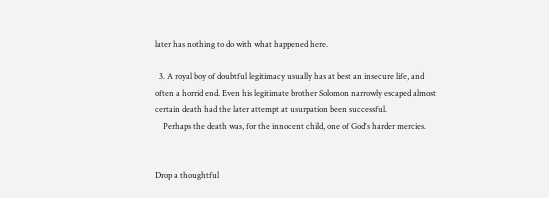later has nothing to do with what happened here.

  3. A royal boy of doubtful legitimacy usually has at best an insecure life, and often a horrid end. Even his legitimate brother Solomon narrowly escaped almost certain death had the later attempt at usurpation been successful.
    Perhaps the death was, for the innocent child, one of God's harder mercies.


Drop a thoughtful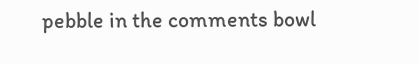pebble in the comments bowl